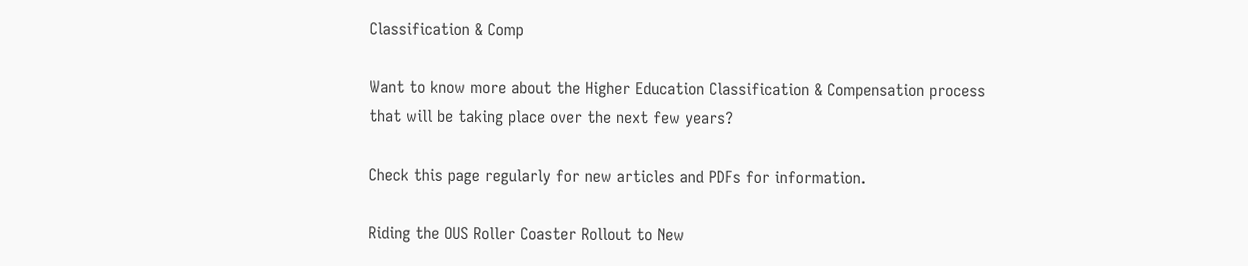Classification & Comp

Want to know more about the Higher Education Classification & Compensation process that will be taking place over the next few years?

Check this page regularly for new articles and PDFs for information.

Riding the OUS Roller Coaster Rollout to New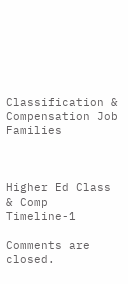Classification & Compensation Job Families



Higher Ed Class & Comp Timeline-1

Comments are closed.